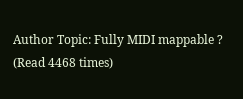Author Topic: Fully MIDI mappable ?  (Read 4468 times)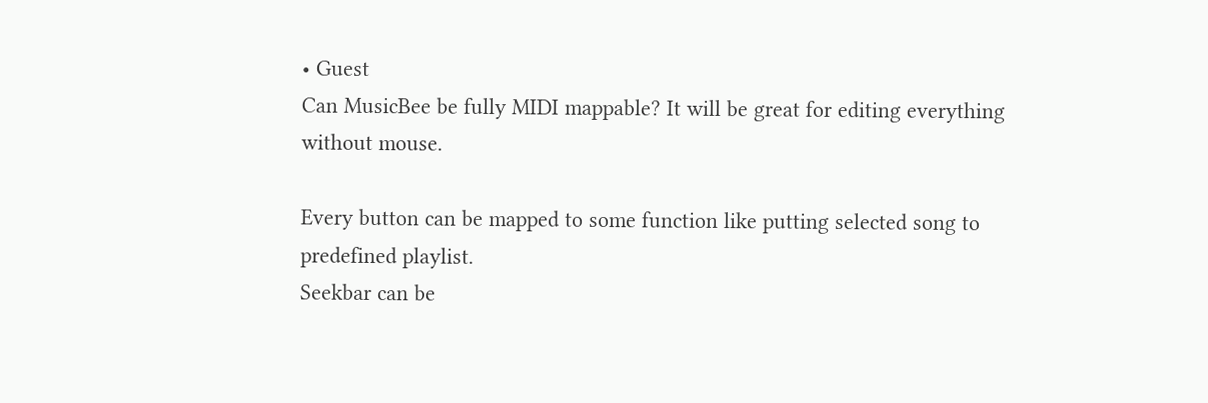• Guest
Can MusicBee be fully MIDI mappable? It will be great for editing everything without mouse.

Every button can be mapped to some function like putting selected song to predefined playlist.
Seekbar can be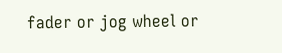fader or jog wheel or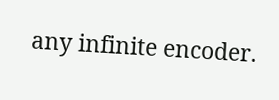any infinite encoder.